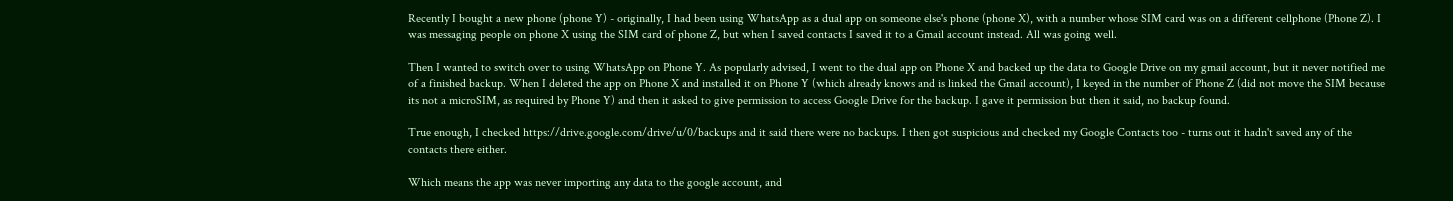Recently I bought a new phone (phone Y) - originally, I had been using WhatsApp as a dual app on someone else's phone (phone X), with a number whose SIM card was on a different cellphone (Phone Z). I was messaging people on phone X using the SIM card of phone Z, but when I saved contacts I saved it to a Gmail account instead. All was going well.

Then I wanted to switch over to using WhatsApp on Phone Y. As popularly advised, I went to the dual app on Phone X and backed up the data to Google Drive on my gmail account, but it never notified me of a finished backup. When I deleted the app on Phone X and installed it on Phone Y (which already knows and is linked the Gmail account), I keyed in the number of Phone Z (did not move the SIM because its not a microSIM, as required by Phone Y) and then it asked to give permission to access Google Drive for the backup. I gave it permission but then it said, no backup found.

True enough, I checked https://drive.google.com/drive/u/0/backups and it said there were no backups. I then got suspicious and checked my Google Contacts too - turns out it hadn't saved any of the contacts there either.

Which means the app was never importing any data to the google account, and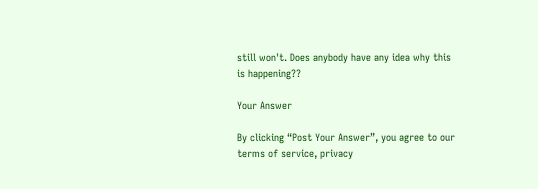still won't. Does anybody have any idea why this is happening??

Your Answer

By clicking “Post Your Answer”, you agree to our terms of service, privacy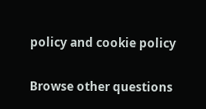policy and cookie policy

Browse other questions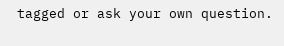tagged or ask your own question.